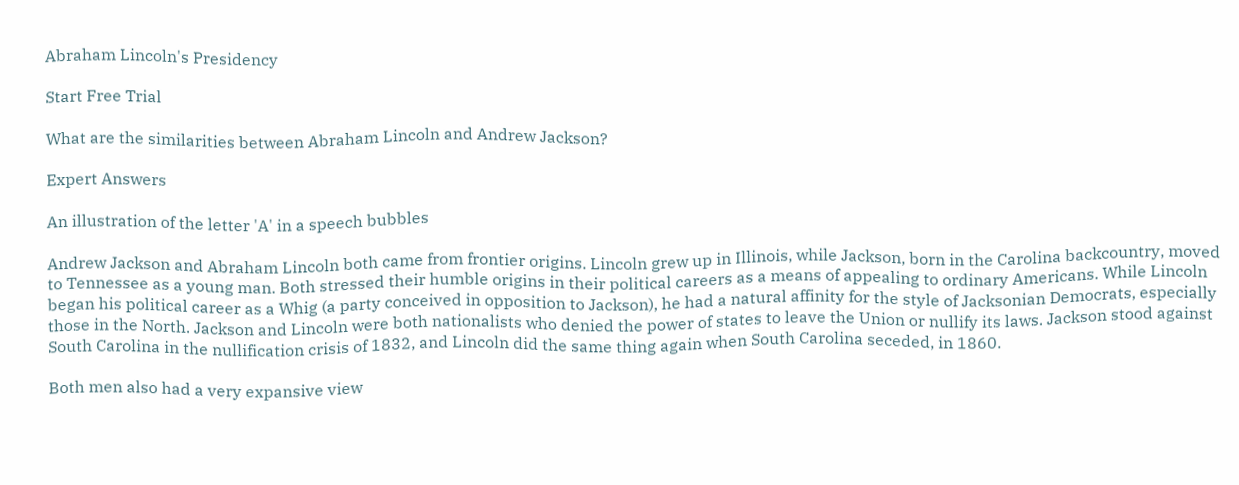Abraham Lincoln's Presidency

Start Free Trial

What are the similarities between Abraham Lincoln and Andrew Jackson?

Expert Answers

An illustration of the letter 'A' in a speech bubbles

Andrew Jackson and Abraham Lincoln both came from frontier origins. Lincoln grew up in Illinois, while Jackson, born in the Carolina backcountry, moved to Tennessee as a young man. Both stressed their humble origins in their political careers as a means of appealing to ordinary Americans. While Lincoln began his political career as a Whig (a party conceived in opposition to Jackson), he had a natural affinity for the style of Jacksonian Democrats, especially those in the North. Jackson and Lincoln were both nationalists who denied the power of states to leave the Union or nullify its laws. Jackson stood against South Carolina in the nullification crisis of 1832, and Lincoln did the same thing again when South Carolina seceded, in 1860.

Both men also had a very expansive view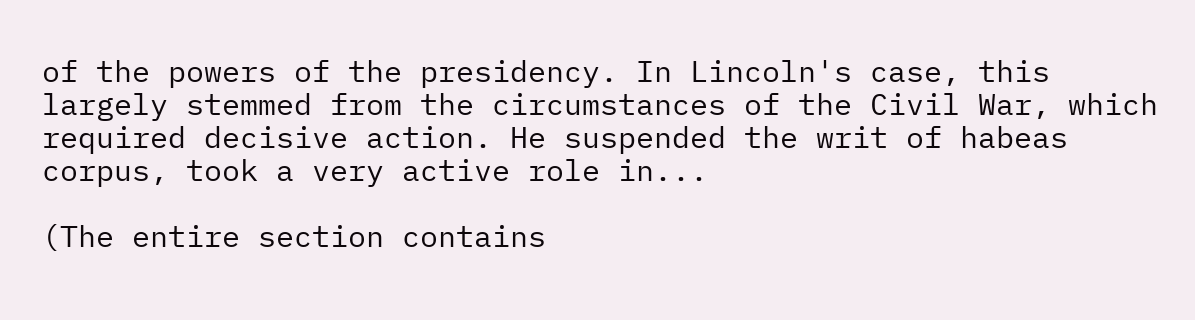of the powers of the presidency. In Lincoln's case, this largely stemmed from the circumstances of the Civil War, which required decisive action. He suspended the writ of habeas corpus, took a very active role in...

(The entire section contains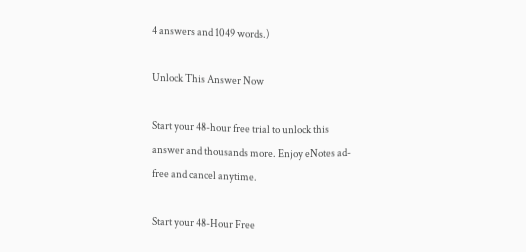4 answers and 1049 words.)

Unlock This Answer Now

Start your 48-hour free trial to unlock this answer and thousands more. Enjoy eNotes ad-free and cancel anytime.

Start your 48-Hour Free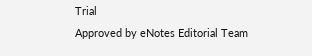Trial
Approved by eNotes Editorial Team